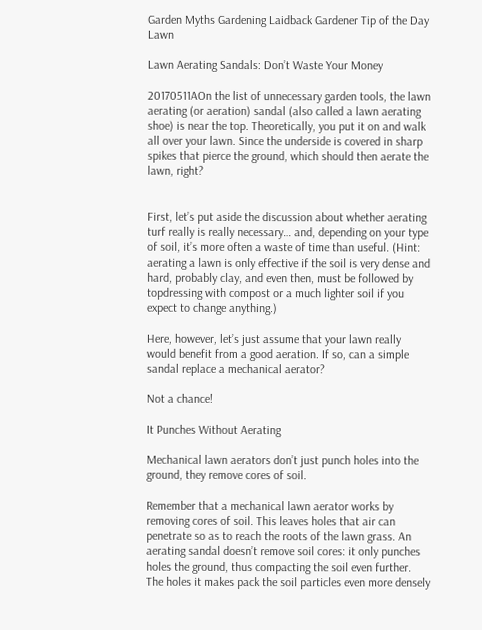Garden Myths Gardening Laidback Gardener Tip of the Day Lawn

Lawn Aerating Sandals: Don’t Waste Your Money

20170511AOn the list of unnecessary garden tools, the lawn aerating (or aeration) sandal (also called a lawn aerating shoe) is near the top. Theoretically, you put it on and walk all over your lawn. Since the underside is covered in sharp spikes that pierce the ground, which should then aerate the lawn, right?


First, let’s put aside the discussion about whether aerating turf really is really necessary… and, depending on your type of soil, it’s more often a waste of time than useful. (Hint: aerating a lawn is only effective if the soil is very dense and hard, probably clay, and even then, must be followed by topdressing with compost or a much lighter soil if you expect to change anything.)

Here, however, let’s just assume that your lawn really would benefit from a good aeration. If so, can a simple sandal replace a mechanical aerator?

Not a chance!

It Punches Without Aerating

Mechanical lawn aerators don’t just punch holes into the ground, they remove cores of soil.

Remember that a mechanical lawn aerator works by removing cores of soil. This leaves holes that air can penetrate so as to reach the roots of the lawn grass. An aerating sandal doesn’t remove soil cores: it only punches holes the ground, thus compacting the soil even further. The holes it makes pack the soil particles even more densely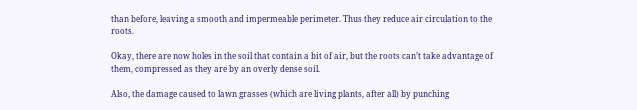than before, leaving a smooth and impermeable perimeter. Thus they reduce air circulation to the roots.

Okay, there are now holes in the soil that contain a bit of air, but the roots can’t take advantage of them, compressed as they are by an overly dense soil.

Also, the damage caused to lawn grasses (which are living plants, after all) by punching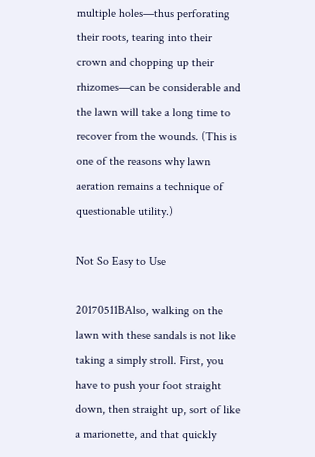multiple holes—thus perforating their roots, tearing into their crown and chopping up their rhizomes—can be considerable and the lawn will take a long time to recover from the wounds. (This is one of the reasons why lawn aeration remains a technique of questionable utility.)

Not So Easy to Use

20170511BAlso, walking on the lawn with these sandals is not like taking a simply stroll. First, you have to push your foot straight down, then straight up, sort of like a marionette, and that quickly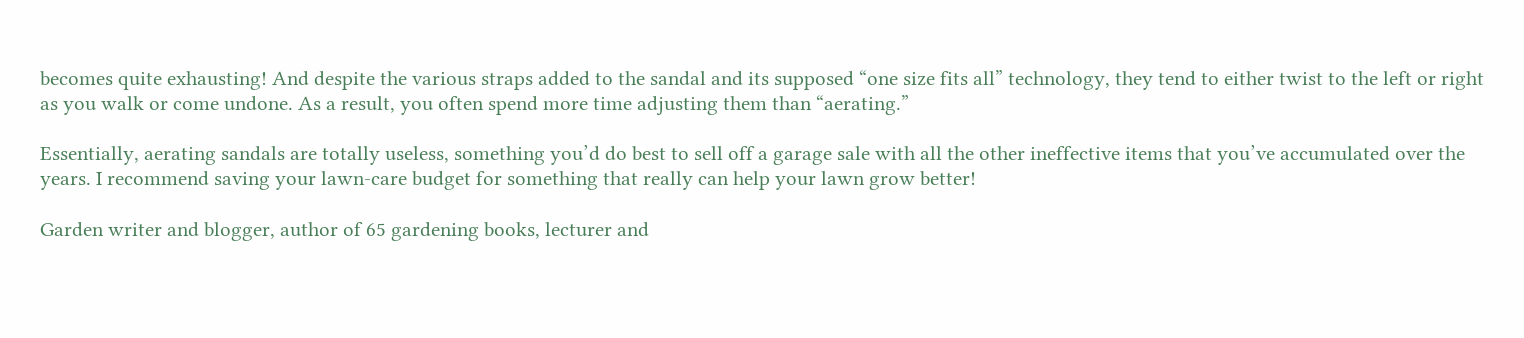becomes quite exhausting! And despite the various straps added to the sandal and its supposed “one size fits all” technology, they tend to either twist to the left or right as you walk or come undone. As a result, you often spend more time adjusting them than “aerating.”

Essentially, aerating sandals are totally useless, something you’d do best to sell off a garage sale with all the other ineffective items that you’ve accumulated over the years. I recommend saving your lawn-care budget for something that really can help your lawn grow better!

Garden writer and blogger, author of 65 gardening books, lecturer and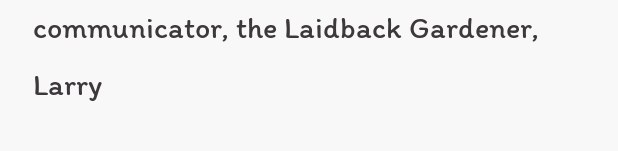communicator, the Laidback Gardener, Larry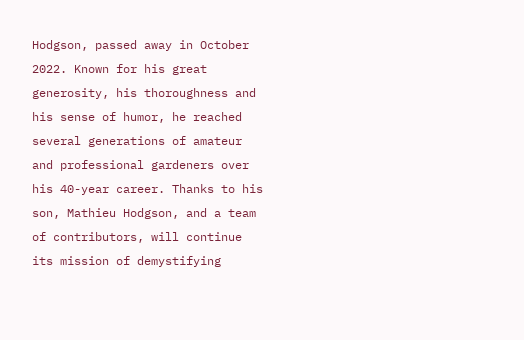Hodgson, passed away in October 2022. Known for his great generosity, his thoroughness and his sense of humor, he reached several generations of amateur and professional gardeners over his 40-year career. Thanks to his son, Mathieu Hodgson, and a team of contributors, will continue its mission of demystifying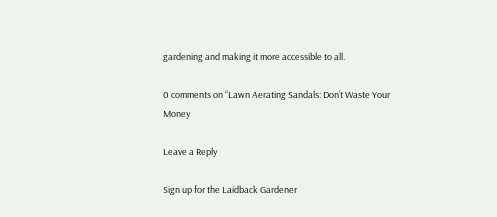gardening and making it more accessible to all.

0 comments on “Lawn Aerating Sandals: Don’t Waste Your Money

Leave a Reply

Sign up for the Laidback Gardener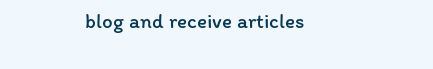blog and receive articles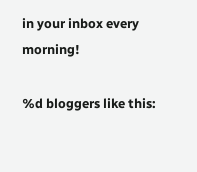in your inbox every morning!

%d bloggers like this: